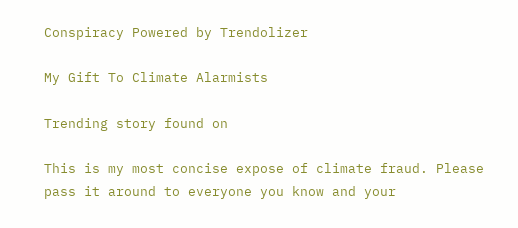Conspiracy Powered by Trendolizer

My Gift To Climate Alarmists

Trending story found on

This is my most concise expose of climate fraud. Please pass it around to everyone you know and your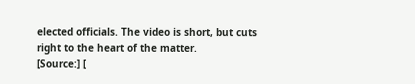elected officials. The video is short, but cuts right to the heart of the matter.
[Source:] [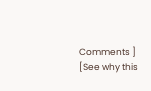Comments ] [See why this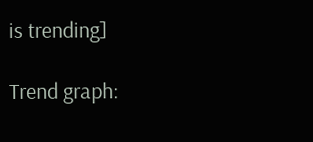is trending]

Trend graph: